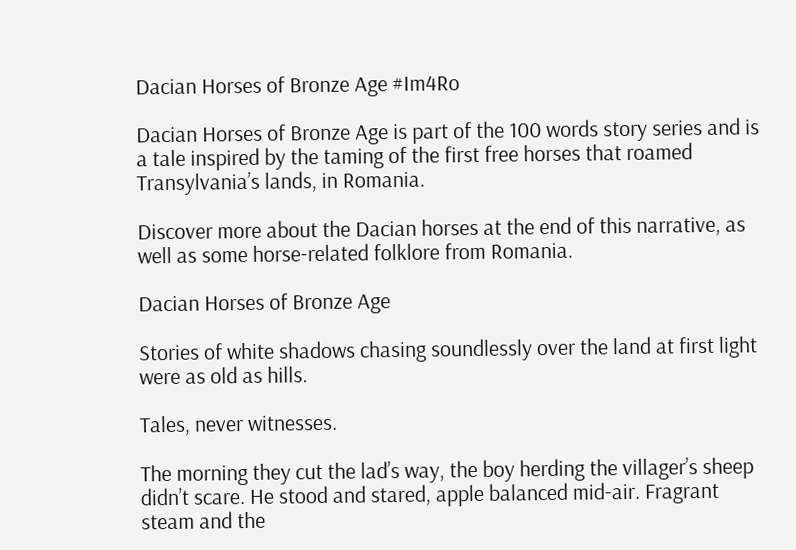Dacian Horses of Bronze Age #Im4Ro

Dacian Horses of Bronze Age is part of the 100 words story series and is a tale inspired by the taming of the first free horses that roamed Transylvania’s lands, in Romania.

Discover more about the Dacian horses at the end of this narrative, as well as some horse-related folklore from Romania.

Dacian Horses of Bronze Age

Stories of white shadows chasing soundlessly over the land at first light were as old as hills.

Tales, never witnesses.

The morning they cut the lad’s way, the boy herding the villager’s sheep didn’t scare. He stood and stared, apple balanced mid-air. Fragrant steam and the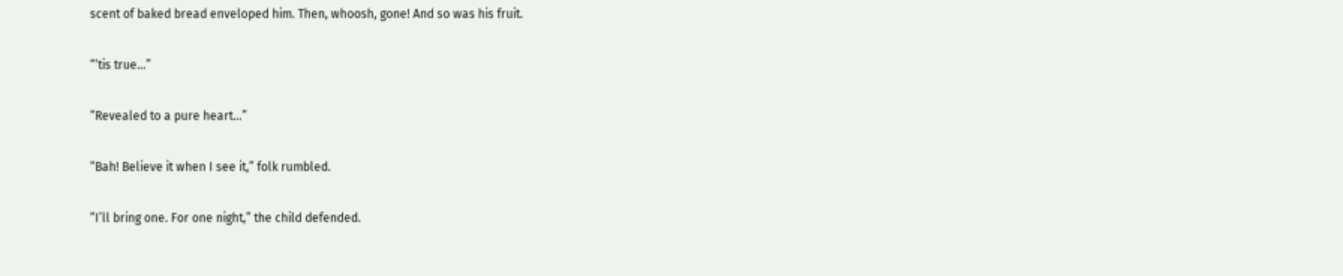scent of baked bread enveloped him. Then, whoosh, gone! And so was his fruit.

“‘tis true…”

“Revealed to a pure heart…”

“Bah! Believe it when I see it,” folk rumbled.

“I’ll bring one. For one night,” the child defended.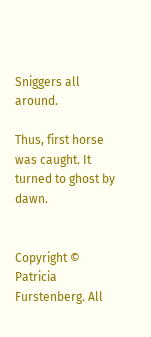Sniggers all around.

Thus, first horse was caught. It turned to ghost by dawn.


Copyright © Patricia Furstenberg. All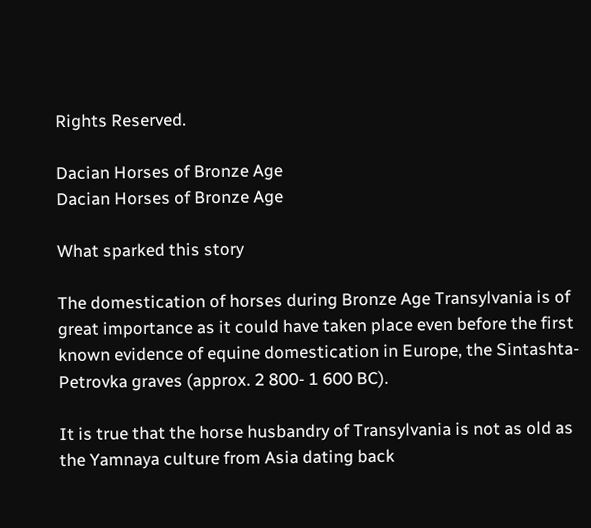Rights Reserved.

Dacian Horses of Bronze Age
Dacian Horses of Bronze Age

What sparked this story

The domestication of horses during Bronze Age Transylvania is of great importance as it could have taken place even before the first known evidence of equine domestication in Europe, the Sintashta-Petrovka graves (approx. 2 800- 1 600 BC).

It is true that the horse husbandry of Transylvania is not as old as the Yamnaya culture from Asia dating back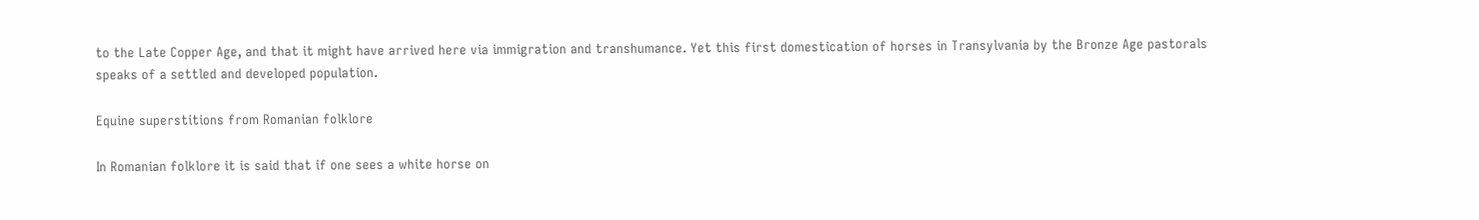to the Late Copper Age, and that it might have arrived here via immigration and transhumance. Yet this first domestication of horses in Transylvania by the Bronze Age pastorals speaks of a settled and developed population.

Equine superstitions from Romanian folklore

In Romanian folklore it is said that if one sees a white horse on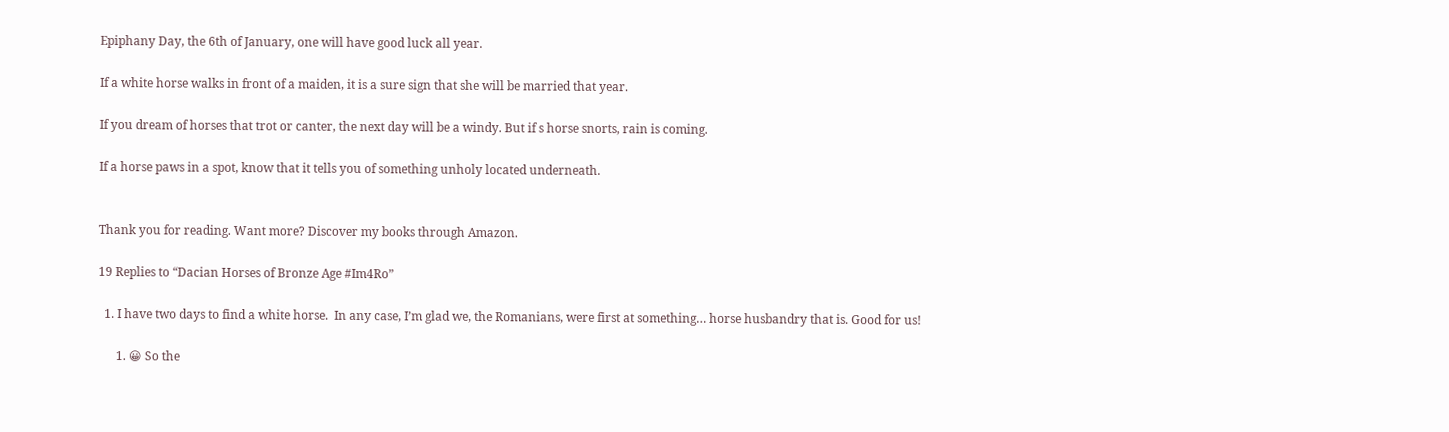Epiphany Day, the 6th of January, one will have good luck all year.

If a white horse walks in front of a maiden, it is a sure sign that she will be married that year.

If you dream of horses that trot or canter, the next day will be a windy. But if s horse snorts, rain is coming.

If a horse paws in a spot, know that it tells you of something unholy located underneath.


Thank you for reading. Want more? Discover my books through Amazon.

19 Replies to “Dacian Horses of Bronze Age #Im4Ro”

  1. I have two days to find a white horse.  In any case, I’m glad we, the Romanians, were first at something… horse husbandry that is. Good for us!

      1. 😀 So the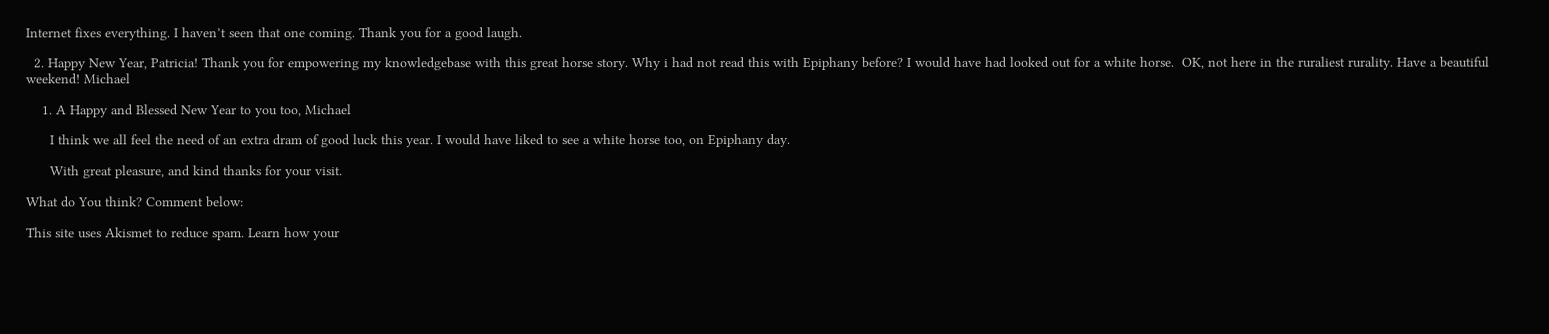Internet fixes everything. I haven’t seen that one coming. Thank you for a good laugh.

  2. Happy New Year, Patricia! Thank you for empowering my knowledgebase with this great horse story. Why i had not read this with Epiphany before? I would have had looked out for a white horse.  OK, not here in the ruraliest rurality. Have a beautiful weekend! Michael

    1. A Happy and Blessed New Year to you too, Michael

      I think we all feel the need of an extra dram of good luck this year. I would have liked to see a white horse too, on Epiphany day.

      With great pleasure, and kind thanks for your visit.

What do You think? Comment below:

This site uses Akismet to reduce spam. Learn how your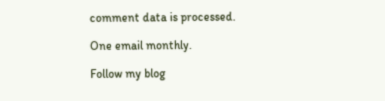comment data is processed.

One email monthly.

Follow my blog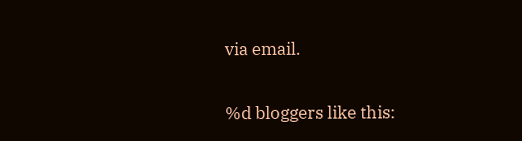via email.

%d bloggers like this: